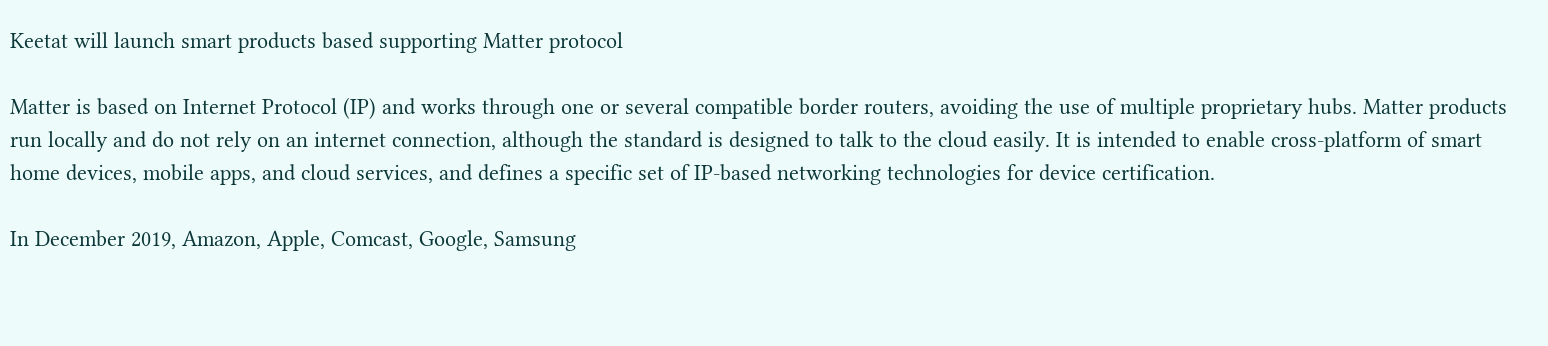Keetat will launch smart products based supporting Matter protocol

Matter is based on Internet Protocol (IP) and works through one or several compatible border routers, avoiding the use of multiple proprietary hubs. Matter products run locally and do not rely on an internet connection, although the standard is designed to talk to the cloud easily. It is intended to enable cross-platform of smart home devices, mobile apps, and cloud services, and defines a specific set of IP-based networking technologies for device certification.

In December 2019, Amazon, Apple, Comcast, Google, Samsung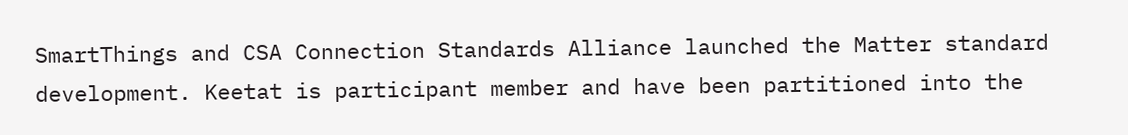SmartThings and CSA Connection Standards Alliance launched the Matter standard development. Keetat is participant member and have been partitioned into the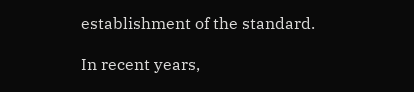establishment of the standard.

In recent years,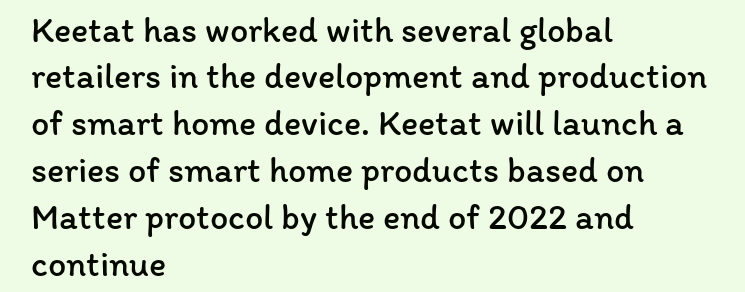Keetat has worked with several global retailers in the development and production of smart home device. Keetat will launch a series of smart home products based on Matter protocol by the end of 2022 and continue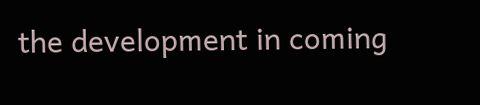the development in coming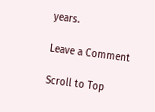years.

Leave a Comment

Scroll to Top